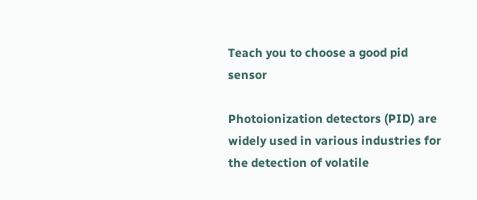Teach you to choose a good pid sensor

Photoionization detectors (PID) are widely used in various industries for the detection of volatile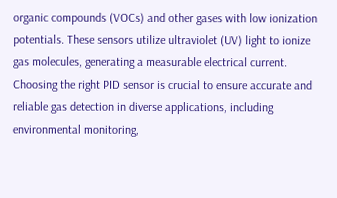organic compounds (VOCs) and other gases with low ionization potentials. These sensors utilize ultraviolet (UV) light to ionize gas molecules, generating a measurable electrical current. Choosing the right PID sensor is crucial to ensure accurate and reliable gas detection in diverse applications, including environmental monitoring,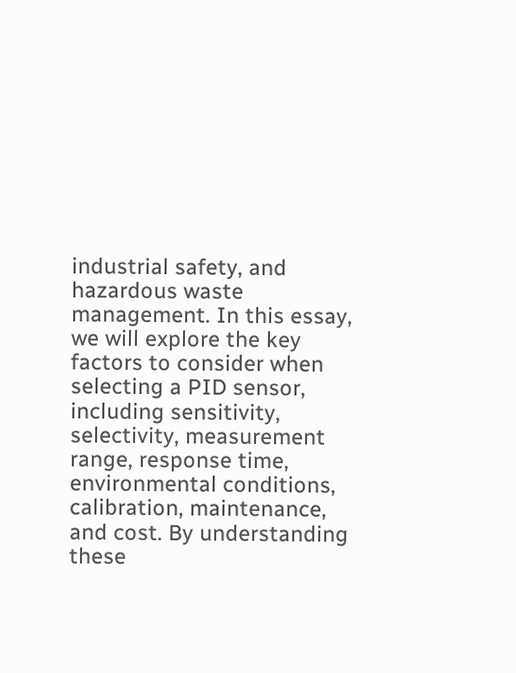industrial safety, and hazardous waste management. In this essay, we will explore the key factors to consider when selecting a PID sensor, including sensitivity, selectivity, measurement range, response time, environmental conditions, calibration, maintenance, and cost. By understanding these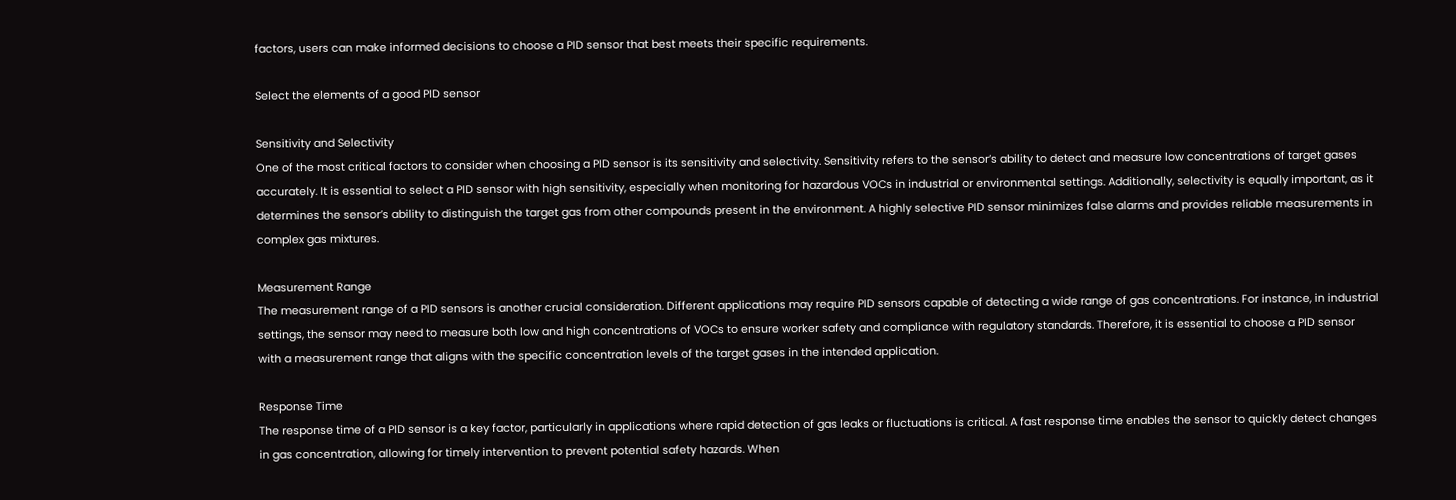factors, users can make informed decisions to choose a PID sensor that best meets their specific requirements.

Select the elements of a good PID sensor

Sensitivity and Selectivity
One of the most critical factors to consider when choosing a PID sensor is its sensitivity and selectivity. Sensitivity refers to the sensor’s ability to detect and measure low concentrations of target gases accurately. It is essential to select a PID sensor with high sensitivity, especially when monitoring for hazardous VOCs in industrial or environmental settings. Additionally, selectivity is equally important, as it determines the sensor’s ability to distinguish the target gas from other compounds present in the environment. A highly selective PID sensor minimizes false alarms and provides reliable measurements in complex gas mixtures.

Measurement Range
The measurement range of a PID sensors is another crucial consideration. Different applications may require PID sensors capable of detecting a wide range of gas concentrations. For instance, in industrial settings, the sensor may need to measure both low and high concentrations of VOCs to ensure worker safety and compliance with regulatory standards. Therefore, it is essential to choose a PID sensor with a measurement range that aligns with the specific concentration levels of the target gases in the intended application.

Response Time
The response time of a PID sensor is a key factor, particularly in applications where rapid detection of gas leaks or fluctuations is critical. A fast response time enables the sensor to quickly detect changes in gas concentration, allowing for timely intervention to prevent potential safety hazards. When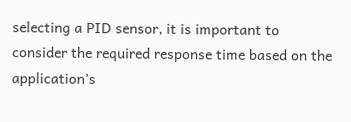selecting a PID sensor, it is important to consider the required response time based on the application’s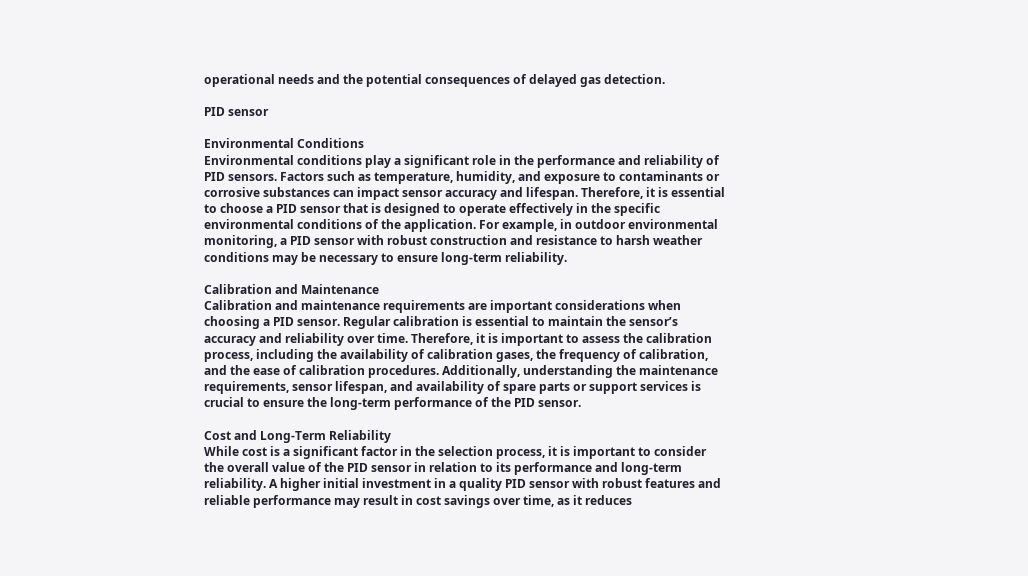operational needs and the potential consequences of delayed gas detection.

PID sensor

Environmental Conditions
Environmental conditions play a significant role in the performance and reliability of PID sensors. Factors such as temperature, humidity, and exposure to contaminants or corrosive substances can impact sensor accuracy and lifespan. Therefore, it is essential to choose a PID sensor that is designed to operate effectively in the specific environmental conditions of the application. For example, in outdoor environmental monitoring, a PID sensor with robust construction and resistance to harsh weather conditions may be necessary to ensure long-term reliability.

Calibration and Maintenance
Calibration and maintenance requirements are important considerations when choosing a PID sensor. Regular calibration is essential to maintain the sensor’s accuracy and reliability over time. Therefore, it is important to assess the calibration process, including the availability of calibration gases, the frequency of calibration, and the ease of calibration procedures. Additionally, understanding the maintenance requirements, sensor lifespan, and availability of spare parts or support services is crucial to ensure the long-term performance of the PID sensor.

Cost and Long-Term Reliability
While cost is a significant factor in the selection process, it is important to consider the overall value of the PID sensor in relation to its performance and long-term reliability. A higher initial investment in a quality PID sensor with robust features and reliable performance may result in cost savings over time, as it reduces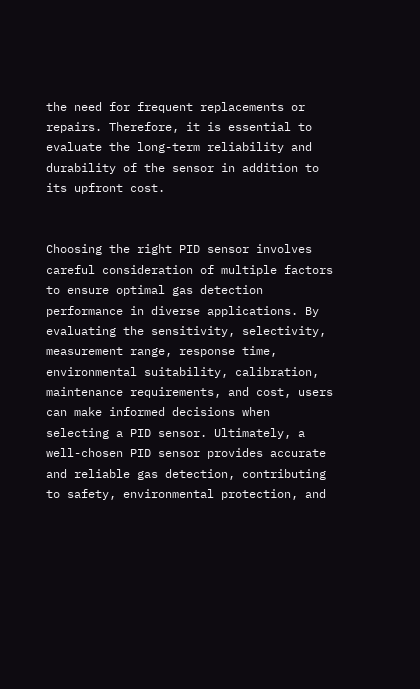the need for frequent replacements or repairs. Therefore, it is essential to evaluate the long-term reliability and durability of the sensor in addition to its upfront cost.


Choosing the right PID sensor involves careful consideration of multiple factors to ensure optimal gas detection performance in diverse applications. By evaluating the sensitivity, selectivity, measurement range, response time, environmental suitability, calibration, maintenance requirements, and cost, users can make informed decisions when selecting a PID sensor. Ultimately, a well-chosen PID sensor provides accurate and reliable gas detection, contributing to safety, environmental protection, and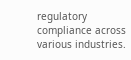regulatory compliance across various industries.